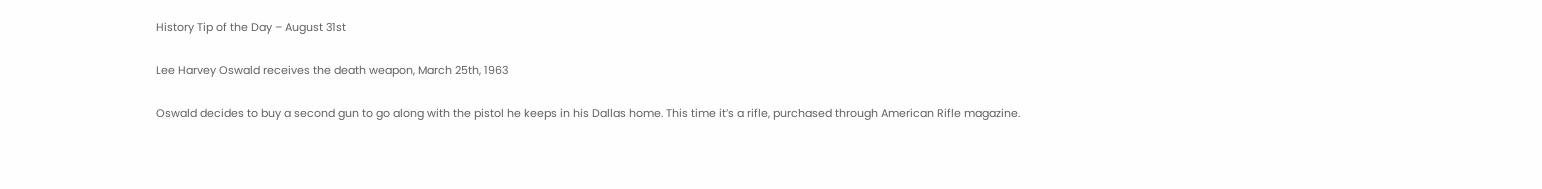History Tip of the Day – August 31st

Lee Harvey Oswald receives the death weapon, March 25th, 1963

Oswald decides to buy a second gun to go along with the pistol he keeps in his Dallas home. This time it’s a rifle, purchased through American Rifle magazine.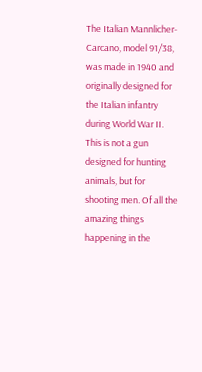The Italian Mannlicher-Carcano, model 91/38, was made in 1940 and originally designed for the Italian infantry during World War II. This is not a gun designed for hunting animals, but for shooting men. Of all the amazing things happening in the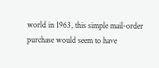world in 1963, this simple mail-order purchase would seem to have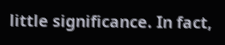little significance. In fact,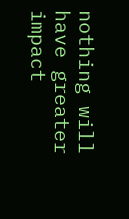nothing will have greater impact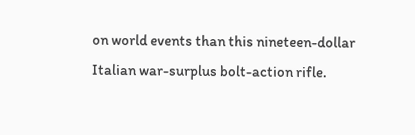on world events than this nineteen-dollar Italian war-surplus bolt-action rifle.